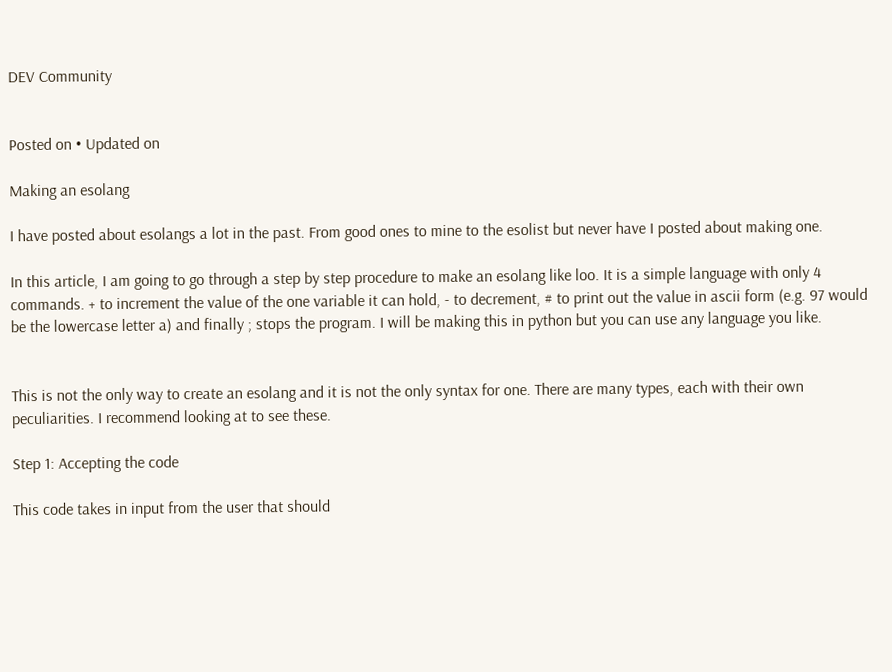DEV Community


Posted on • Updated on

Making an esolang

I have posted about esolangs a lot in the past. From good ones to mine to the esolist but never have I posted about making one.

In this article, I am going to go through a step by step procedure to make an esolang like loo. It is a simple language with only 4 commands. + to increment the value of the one variable it can hold, - to decrement, # to print out the value in ascii form (e.g. 97 would be the lowercase letter a) and finally ; stops the program. I will be making this in python but you can use any language you like.


This is not the only way to create an esolang and it is not the only syntax for one. There are many types, each with their own peculiarities. I recommend looking at to see these.

Step 1: Accepting the code

This code takes in input from the user that should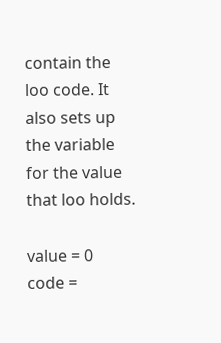contain the loo code. It also sets up the variable for the value that loo holds.

value = 0
code =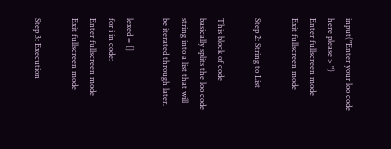input("Enter your loo code here please > ")
Enter fullscreen mode Exit fullscreen mode

Step 2: String to List

This block of code basically splits the loo code string into a list that will be iterated through later.

lexed = []
for i in code:
Enter fullscreen mode Exit fullscreen mode

Step 3: Execution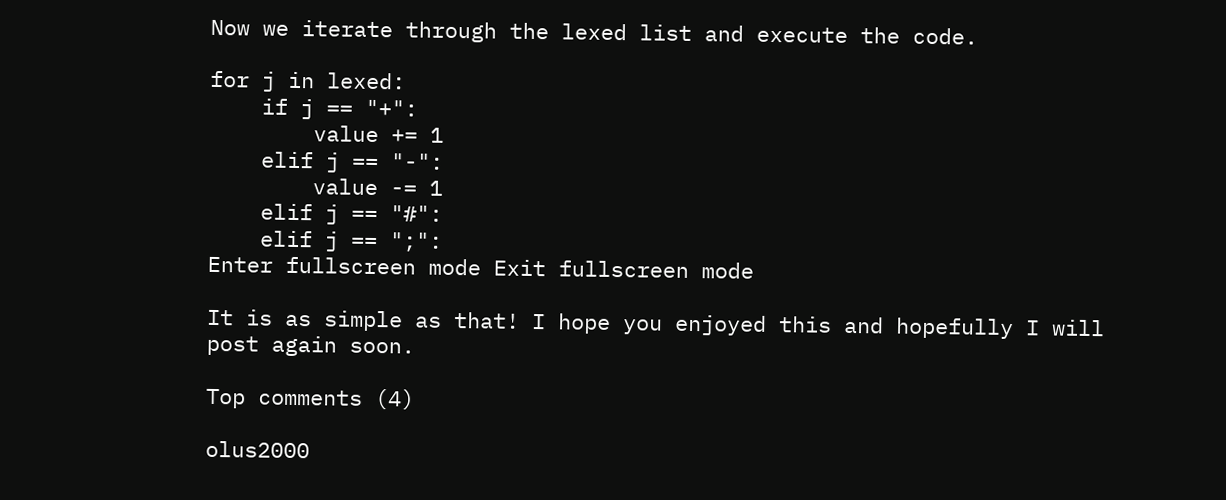Now we iterate through the lexed list and execute the code.

for j in lexed:
    if j == "+":
        value += 1
    elif j == "-":
        value -= 1
    elif j == "#":
    elif j == ";":
Enter fullscreen mode Exit fullscreen mode

It is as simple as that! I hope you enjoyed this and hopefully I will post again soon.

Top comments (4)

olus2000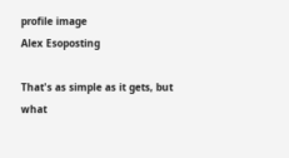profile image
Alex Esoposting

That's as simple as it gets, but what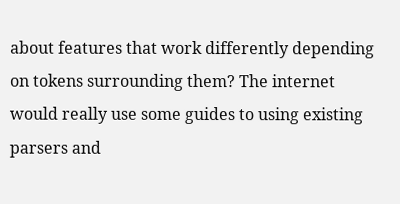about features that work differently depending on tokens surrounding them? The internet would really use some guides to using existing parsers and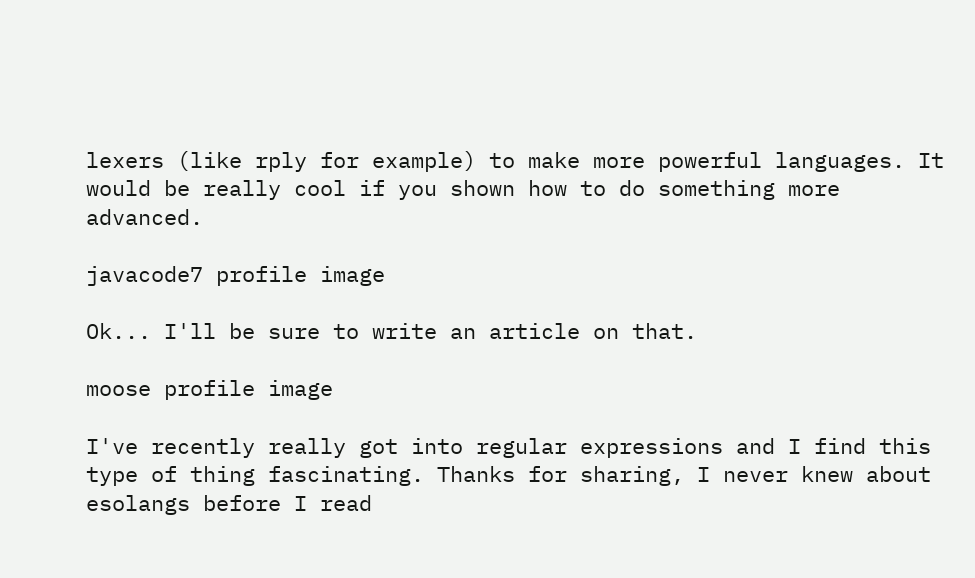lexers (like rply for example) to make more powerful languages. It would be really cool if you shown how to do something more advanced.

javacode7 profile image

Ok... I'll be sure to write an article on that.

moose profile image

I've recently really got into regular expressions and I find this type of thing fascinating. Thanks for sharing, I never knew about esolangs before I read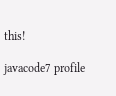this!

javacode7 profile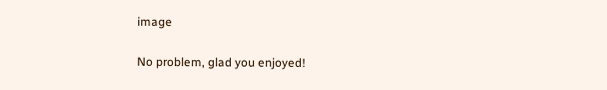image

No problem, glad you enjoyed!